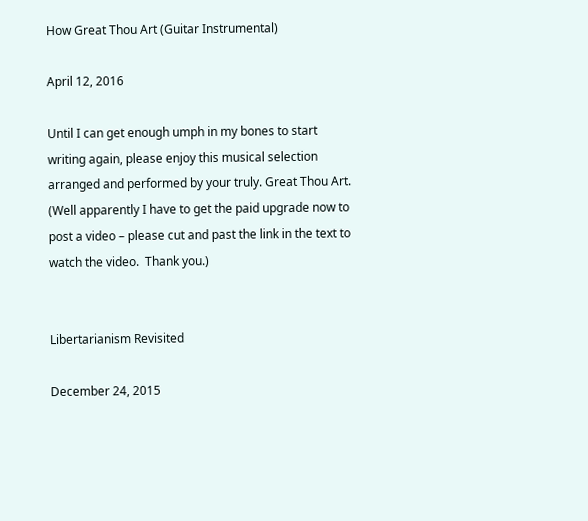How Great Thou Art (Guitar Instrumental)

April 12, 2016

Until I can get enough umph in my bones to start writing again, please enjoy this musical selection arranged and performed by your truly. Great Thou Art.  (Well apparently I have to get the paid upgrade now to post a video – please cut and past the link in the text to watch the video.  Thank you.)


Libertarianism Revisited

December 24, 2015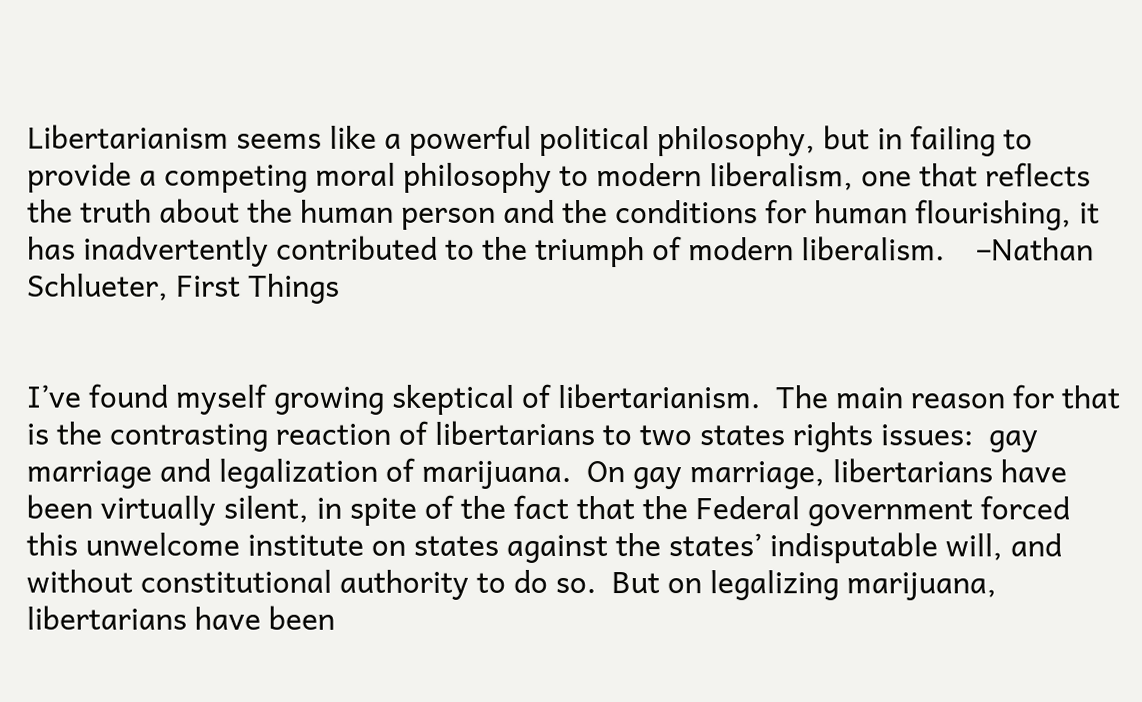Libertarianism seems like a powerful political philosophy, but in failing to provide a competing moral philosophy to modern liberalism, one that reflects the truth about the human person and the conditions for human flourishing, it has inadvertently contributed to the triumph of modern liberalism.    –Nathan Schlueter, First Things


I’ve found myself growing skeptical of libertarianism.  The main reason for that is the contrasting reaction of libertarians to two states rights issues:  gay marriage and legalization of marijuana.  On gay marriage, libertarians have been virtually silent, in spite of the fact that the Federal government forced this unwelcome institute on states against the states’ indisputable will, and without constitutional authority to do so.  But on legalizing marijuana, libertarians have been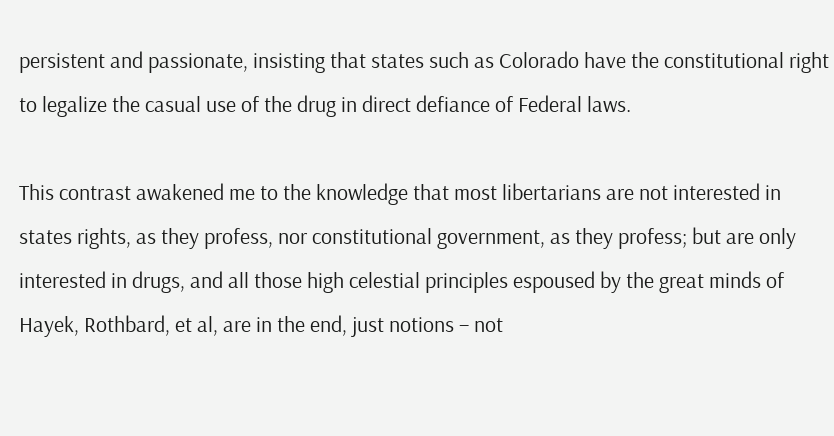persistent and passionate, insisting that states such as Colorado have the constitutional right to legalize the casual use of the drug in direct defiance of Federal laws.

This contrast awakened me to the knowledge that most libertarians are not interested in states rights, as they profess, nor constitutional government, as they profess; but are only interested in drugs, and all those high celestial principles espoused by the great minds of Hayek, Rothbard, et al, are in the end, just notions – not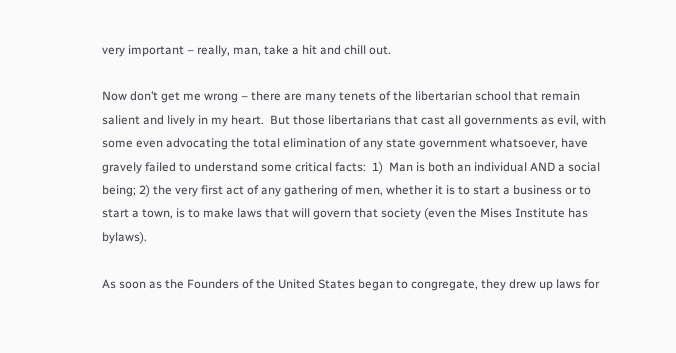very important – really, man, take a hit and chill out.

Now don’t get me wrong – there are many tenets of the libertarian school that remain salient and lively in my heart.  But those libertarians that cast all governments as evil, with some even advocating the total elimination of any state government whatsoever, have gravely failed to understand some critical facts:  1)  Man is both an individual AND a social being; 2) the very first act of any gathering of men, whether it is to start a business or to start a town, is to make laws that will govern that society (even the Mises Institute has bylaws).

As soon as the Founders of the United States began to congregate, they drew up laws for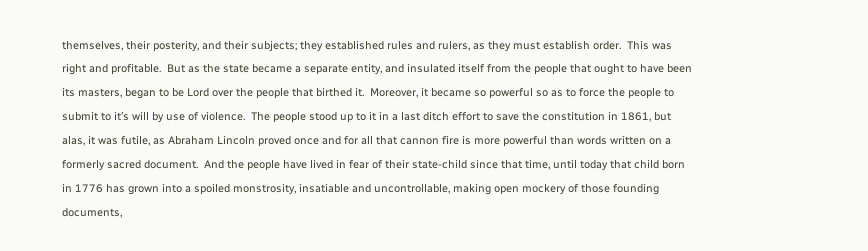themselves, their posterity, and their subjects; they established rules and rulers, as they must establish order.  This was right and profitable.  But as the state became a separate entity, and insulated itself from the people that ought to have been its masters, began to be Lord over the people that birthed it.  Moreover, it became so powerful so as to force the people to submit to it’s will by use of violence.  The people stood up to it in a last ditch effort to save the constitution in 1861, but alas, it was futile, as Abraham Lincoln proved once and for all that cannon fire is more powerful than words written on a formerly sacred document.  And the people have lived in fear of their state-child since that time, until today that child born in 1776 has grown into a spoiled monstrosity, insatiable and uncontrollable, making open mockery of those founding documents,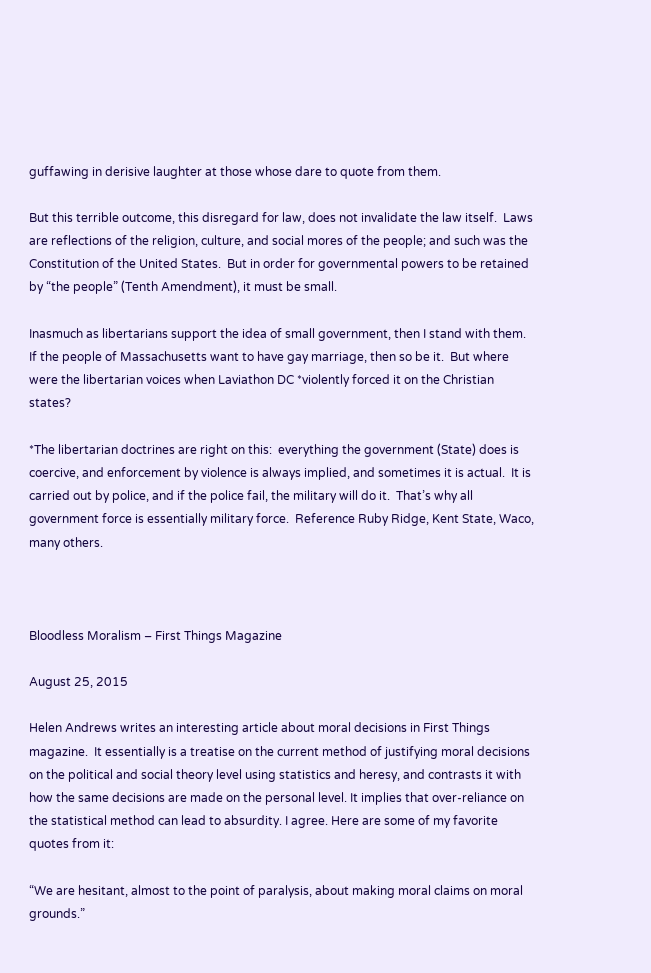guffawing in derisive laughter at those whose dare to quote from them.

But this terrible outcome, this disregard for law, does not invalidate the law itself.  Laws are reflections of the religion, culture, and social mores of the people; and such was the Constitution of the United States.  But in order for governmental powers to be retained by “the people” (Tenth Amendment), it must be small.

Inasmuch as libertarians support the idea of small government, then I stand with them.  If the people of Massachusetts want to have gay marriage, then so be it.  But where were the libertarian voices when Laviathon DC *violently forced it on the Christian states?

*The libertarian doctrines are right on this:  everything the government (State) does is coercive, and enforcement by violence is always implied, and sometimes it is actual.  It is carried out by police, and if the police fail, the military will do it.  That’s why all government force is essentially military force.  Reference Ruby Ridge, Kent State, Waco, many others.



Bloodless Moralism – First Things Magazine

August 25, 2015

Helen Andrews writes an interesting article about moral decisions in First Things magazine.  It essentially is a treatise on the current method of justifying moral decisions on the political and social theory level using statistics and heresy, and contrasts it with how the same decisions are made on the personal level. It implies that over-reliance on the statistical method can lead to absurdity. I agree. Here are some of my favorite quotes from it:

“We are hesitant, almost to the point of paralysis, about making moral claims on moral grounds.”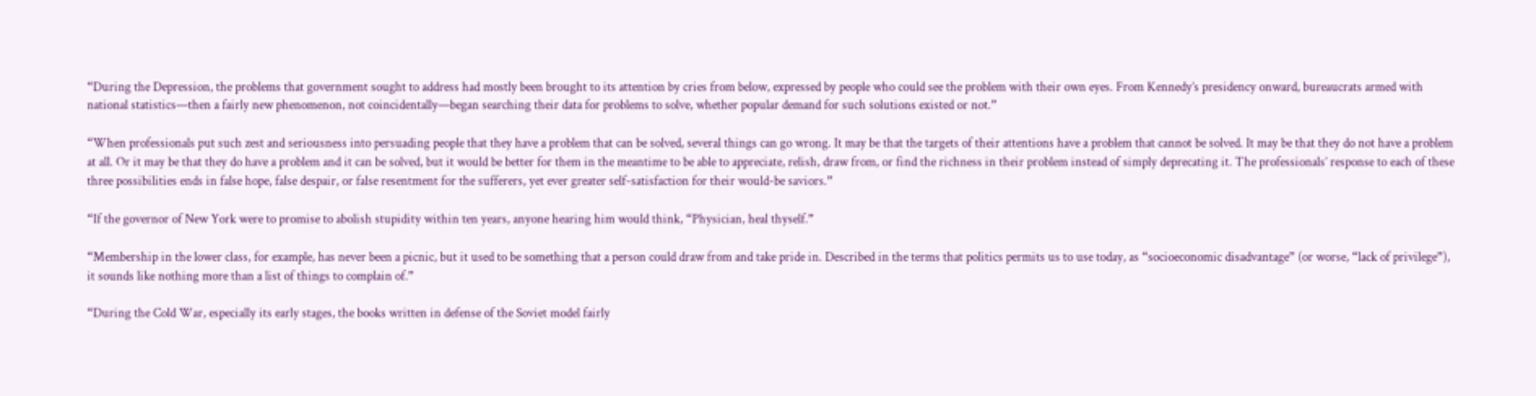“During the Depression, the problems that government sought to address had mostly been brought to its attention by cries from below, expressed by people who could see the problem with their own eyes. From Kennedy’s presidency onward, bureaucrats armed with national statistics—then a fairly new phenomenon, not coincidentally—began searching their data for problems to solve, whether popular demand for such solutions existed or not.”

“When professionals put such zest and seriousness into persuading people that they have a problem that can be solved, several things can go wrong. It may be that the targets of their attentions have a problem that cannot be solved. It may be that they do not have a problem at all. Or it may be that they do have a problem and it can be solved, but it would be better for them in the meantime to be able to appreciate, relish, draw from, or find the richness in their problem instead of simply deprecating it. The professionals’ response to each of these three possibilities ends in false hope, false despair, or false resentment for the sufferers, yet ever greater self-satisfaction for their would-be saviors.”

“If the governor of New York were to promise to abolish stupidity within ten years, anyone hearing him would think, “Physician, heal thyself.”

“Membership in the lower class, for example, has never been a picnic, but it used to be something that a person could draw from and take pride in. Described in the terms that politics permits us to use today, as “socioeconomic disadvantage” (or worse, “lack of privilege”), it sounds like nothing more than a list of things to complain of.”

“During the Cold War, especially its early stages, the books written in defense of the Soviet model fairly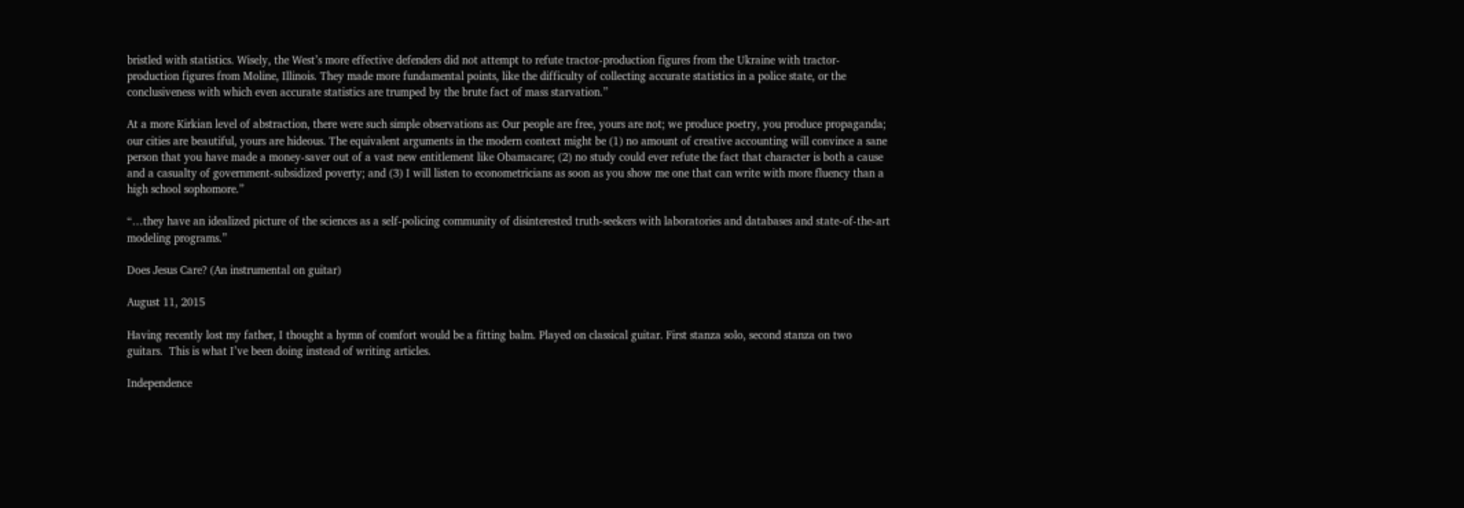bristled with statistics. Wisely, the West’s more effective defenders did not attempt to refute tractor-production figures from the Ukraine with tractor-production figures from Moline, Illinois. They made more fundamental points, like the difficulty of collecting accurate statistics in a police state, or the conclusiveness with which even accurate statistics are trumped by the brute fact of mass starvation.”

At a more Kirkian level of abstraction, there were such simple observations as: Our people are free, yours are not; we produce poetry, you produce propaganda; our cities are beautiful, yours are hideous. The equivalent arguments in the modern context might be (1) no amount of creative accounting will convince a sane person that you have made a money-saver out of a vast new entitlement like Obamacare; (2) no study could ever refute the fact that character is both a cause and a casualty of government-subsidized poverty; and (3) I will listen to econometricians as soon as you show me one that can write with more fluency than a high school sophomore.”

“…they have an idealized picture of the sciences as a self-policing community of disinterested truth-seekers with laboratories and databases and state-of-the-art modeling programs.”

Does Jesus Care? (An instrumental on guitar)

August 11, 2015

Having recently lost my father, I thought a hymn of comfort would be a fitting balm. Played on classical guitar. First stanza solo, second stanza on two guitars.  This is what I’ve been doing instead of writing articles.

Independence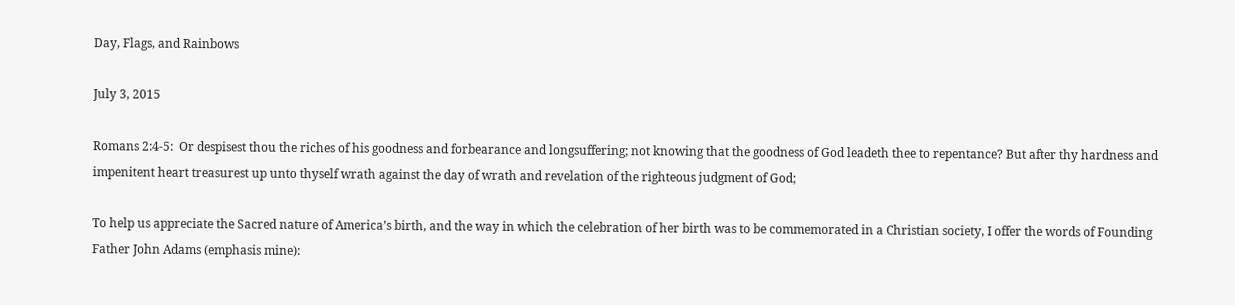Day, Flags, and Rainbows

July 3, 2015

Romans 2:4-5:  Or despisest thou the riches of his goodness and forbearance and longsuffering; not knowing that the goodness of God leadeth thee to repentance? But after thy hardness and impenitent heart treasurest up unto thyself wrath against the day of wrath and revelation of the righteous judgment of God;

To help us appreciate the Sacred nature of America’s birth, and the way in which the celebration of her birth was to be commemorated in a Christian society, I offer the words of Founding Father John Adams (emphasis mine):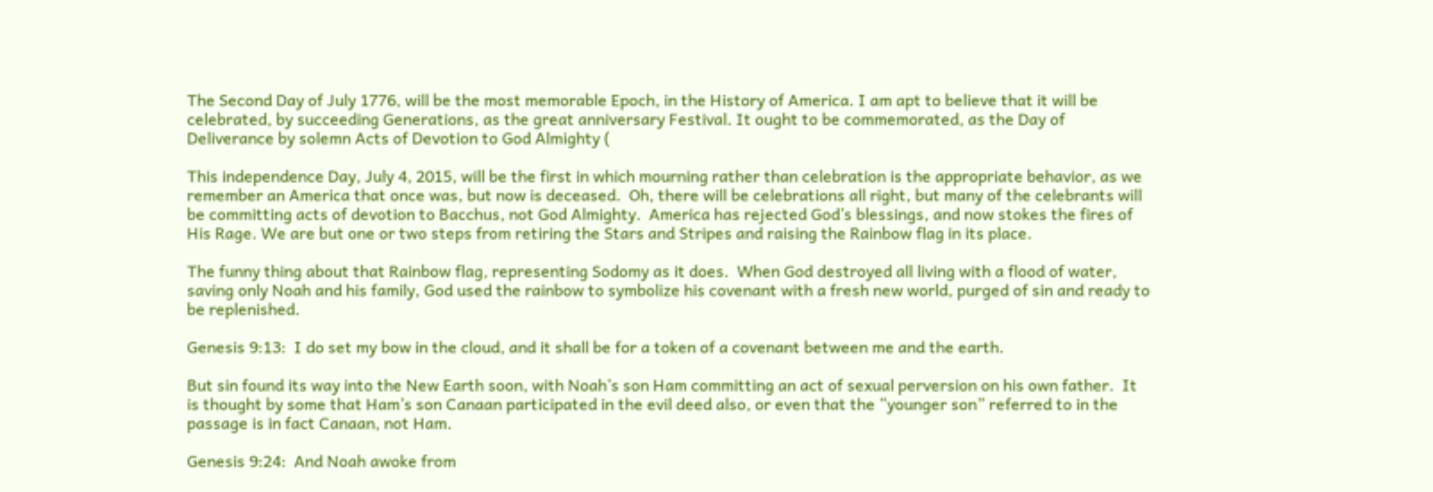The Second Day of July 1776, will be the most memorable Epoch, in the History of America. I am apt to believe that it will be celebrated, by succeeding Generations, as the great anniversary Festival. It ought to be commemorated, as the Day of Deliverance by solemn Acts of Devotion to God Almighty (

This independence Day, July 4, 2015, will be the first in which mourning rather than celebration is the appropriate behavior, as we remember an America that once was, but now is deceased.  Oh, there will be celebrations all right, but many of the celebrants will be committing acts of devotion to Bacchus, not God Almighty.  America has rejected God’s blessings, and now stokes the fires of His Rage. We are but one or two steps from retiring the Stars and Stripes and raising the Rainbow flag in its place.

The funny thing about that Rainbow flag, representing Sodomy as it does.  When God destroyed all living with a flood of water, saving only Noah and his family, God used the rainbow to symbolize his covenant with a fresh new world, purged of sin and ready to be replenished.

Genesis 9:13:  I do set my bow in the cloud, and it shall be for a token of a covenant between me and the earth.

But sin found its way into the New Earth soon, with Noah’s son Ham committing an act of sexual perversion on his own father.  It is thought by some that Ham’s son Canaan participated in the evil deed also, or even that the “younger son” referred to in the passage is in fact Canaan, not Ham.

Genesis 9:24:  And Noah awoke from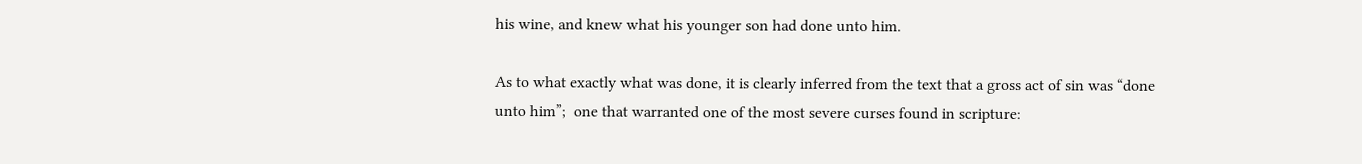his wine, and knew what his younger son had done unto him.

As to what exactly what was done, it is clearly inferred from the text that a gross act of sin was “done unto him”;  one that warranted one of the most severe curses found in scripture: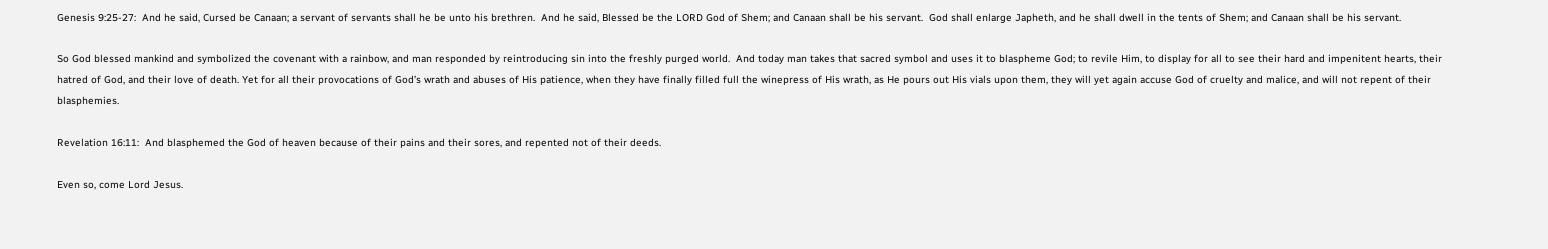Genesis 9:25-27:  And he said, Cursed be Canaan; a servant of servants shall he be unto his brethren.  And he said, Blessed be the LORD God of Shem; and Canaan shall be his servant.  God shall enlarge Japheth, and he shall dwell in the tents of Shem; and Canaan shall be his servant.

So God blessed mankind and symbolized the covenant with a rainbow, and man responded by reintroducing sin into the freshly purged world.  And today man takes that sacred symbol and uses it to blaspheme God; to revile Him, to display for all to see their hard and impenitent hearts, their hatred of God, and their love of death. Yet for all their provocations of God’s wrath and abuses of His patience, when they have finally filled full the winepress of His wrath, as He pours out His vials upon them, they will yet again accuse God of cruelty and malice, and will not repent of their blasphemies.

Revelation 16:11:  And blasphemed the God of heaven because of their pains and their sores, and repented not of their deeds.

Even so, come Lord Jesus.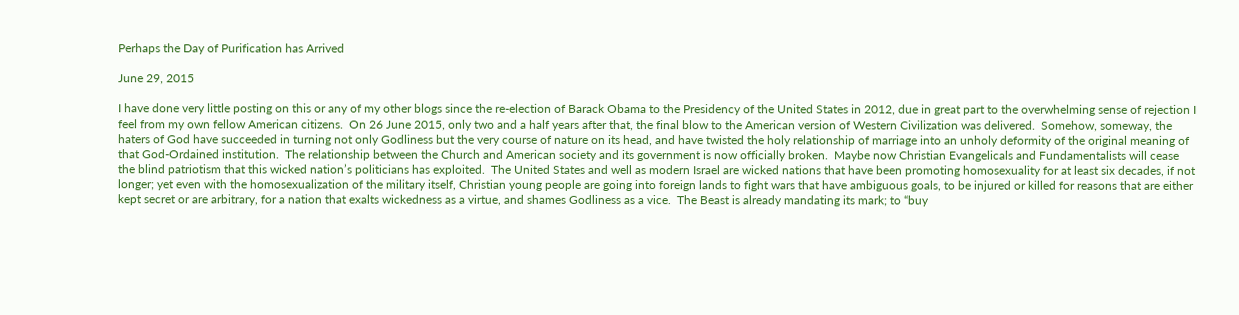Perhaps the Day of Purification has Arrived

June 29, 2015

I have done very little posting on this or any of my other blogs since the re-election of Barack Obama to the Presidency of the United States in 2012, due in great part to the overwhelming sense of rejection I feel from my own fellow American citizens.  On 26 June 2015, only two and a half years after that, the final blow to the American version of Western Civilization was delivered.  Somehow, someway, the haters of God have succeeded in turning not only Godliness but the very course of nature on its head, and have twisted the holy relationship of marriage into an unholy deformity of the original meaning of that God-Ordained institution.  The relationship between the Church and American society and its government is now officially broken.  Maybe now Christian Evangelicals and Fundamentalists will cease the blind patriotism that this wicked nation’s politicians has exploited.  The United States and well as modern Israel are wicked nations that have been promoting homosexuality for at least six decades, if not longer; yet even with the homosexualization of the military itself, Christian young people are going into foreign lands to fight wars that have ambiguous goals, to be injured or killed for reasons that are either kept secret or are arbitrary, for a nation that exalts wickedness as a virtue, and shames Godliness as a vice.  The Beast is already mandating its mark; to “buy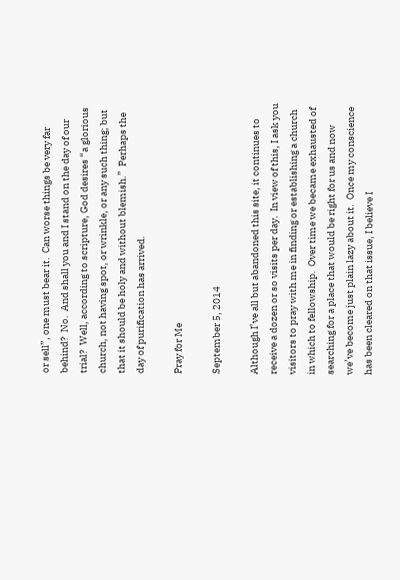or sell”, one must bear it.  Can worse things be very far behind?  No.  And shall you and I stand on the day of our trial?  Well, according to scripture, God desires “a glorious church, not having spot, or wrinkle, or any such thing; but that it should be holy and without blemish.”  Perhaps the day of purification has arrived.

Pray for Me

September 5, 2014

Although I’ve all but abandoned this site, it continues to receive a dozen or so visits per day.  In view of this, I ask you visitors to pray with me in finding or establishing a church in which to fellowship.  Over time we became exhausted of searching for a place that would be right for us and now we’ve become just plain lazy about it.  Once my conscience has been cleared on that issue, I believe I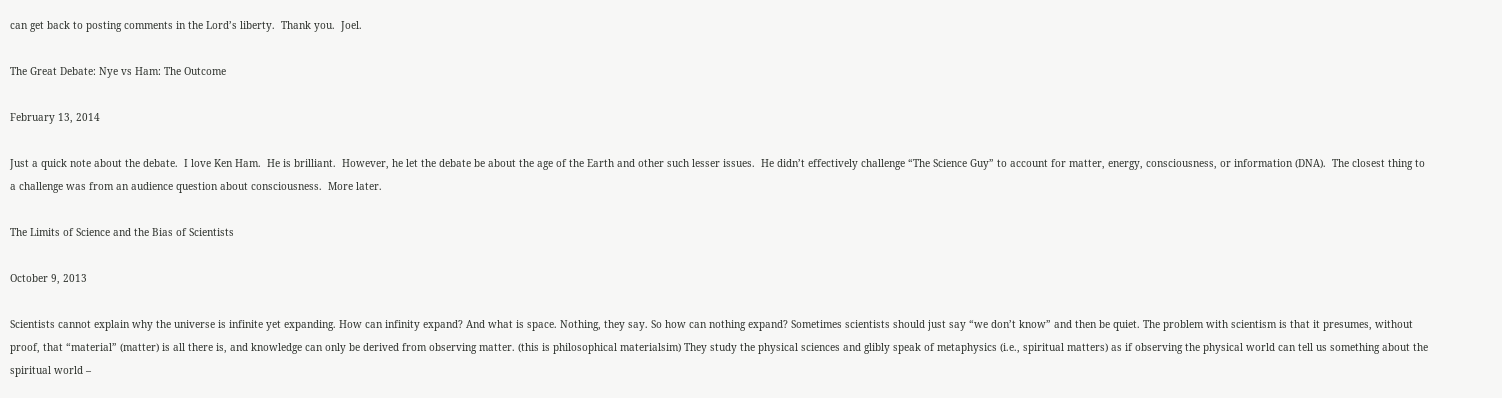can get back to posting comments in the Lord’s liberty.  Thank you.  Joel.

The Great Debate: Nye vs Ham: The Outcome

February 13, 2014

Just a quick note about the debate.  I love Ken Ham.  He is brilliant.  However, he let the debate be about the age of the Earth and other such lesser issues.  He didn’t effectively challenge “The Science Guy” to account for matter, energy, consciousness, or information (DNA).  The closest thing to a challenge was from an audience question about consciousness.  More later.

The Limits of Science and the Bias of Scientists

October 9, 2013

Scientists cannot explain why the universe is infinite yet expanding. How can infinity expand? And what is space. Nothing, they say. So how can nothing expand? Sometimes scientists should just say “we don’t know” and then be quiet. The problem with scientism is that it presumes, without proof, that “material” (matter) is all there is, and knowledge can only be derived from observing matter. (this is philosophical materialsim) They study the physical sciences and glibly speak of metaphysics (i.e., spiritual matters) as if observing the physical world can tell us something about the spiritual world –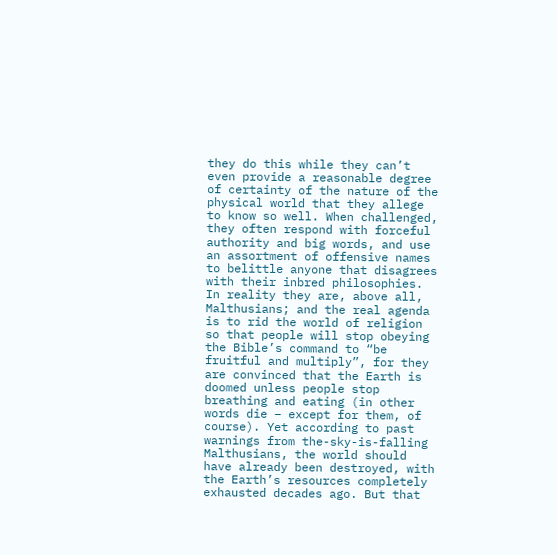they do this while they can’t even provide a reasonable degree of certainty of the nature of the physical world that they allege to know so well. When challenged, they often respond with forceful authority and big words, and use an assortment of offensive names to belittle anyone that disagrees with their inbred philosophies. In reality they are, above all, Malthusians; and the real agenda is to rid the world of religion so that people will stop obeying the Bible’s command to “be fruitful and multiply”, for they are convinced that the Earth is doomed unless people stop breathing and eating (in other words die – except for them, of course). Yet according to past warnings from the-sky-is-falling Malthusians, the world should have already been destroyed, with the Earth’s resources completely exhausted decades ago. But that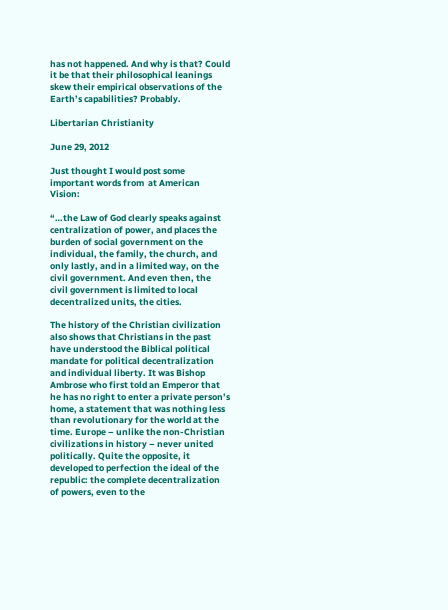has not happened. And why is that? Could it be that their philosophical leanings skew their empirical observations of the Earth’s capabilities? Probably.

Libertarian Christianity

June 29, 2012

Just thought I would post some important words from  at American Vision:

“…the Law of God clearly speaks against centralization of power, and places the burden of social government on the individual, the family, the church, and only lastly, and in a limited way, on the civil government. And even then, the civil government is limited to local decentralized units, the cities.

The history of the Christian civilization also shows that Christians in the past have understood the Biblical political mandate for political decentralization and individual liberty. It was Bishop Ambrose who first told an Emperor that he has no right to enter a private person’s home, a statement that was nothing less than revolutionary for the world at the time. Europe – unlike the non-Christian civilizations in history – never united politically. Quite the opposite, it developed to perfection the ideal of the republic: the complete decentralization of powers, even to the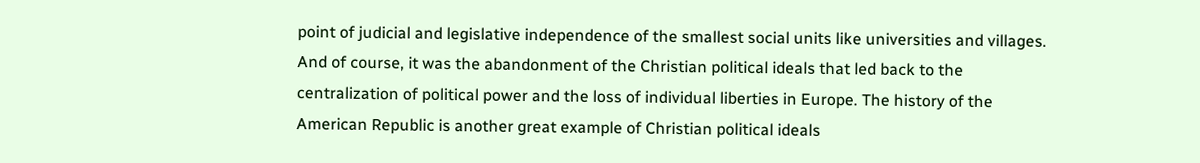point of judicial and legislative independence of the smallest social units like universities and villages. And of course, it was the abandonment of the Christian political ideals that led back to the centralization of political power and the loss of individual liberties in Europe. The history of the American Republic is another great example of Christian political ideals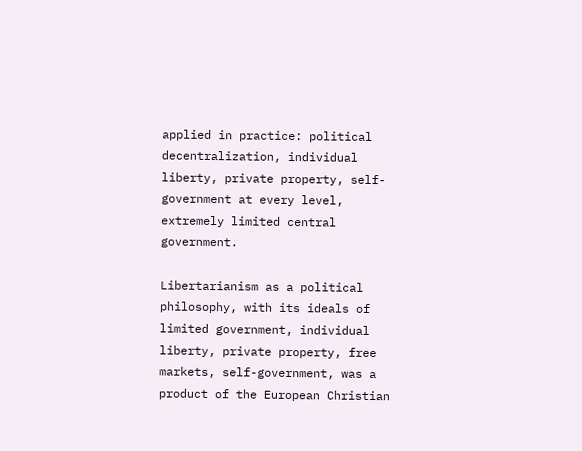applied in practice: political decentralization, individual liberty, private property, self-government at every level, extremely limited central government.

Libertarianism as a political philosophy, with its ideals of limited government, individual liberty, private property, free markets, self-government, was a product of the European Christian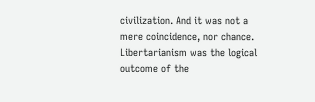civilization. And it was not a mere coincidence, nor chance. Libertarianism was the logical outcome of the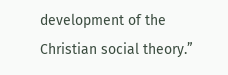development of the Christian social theory.”